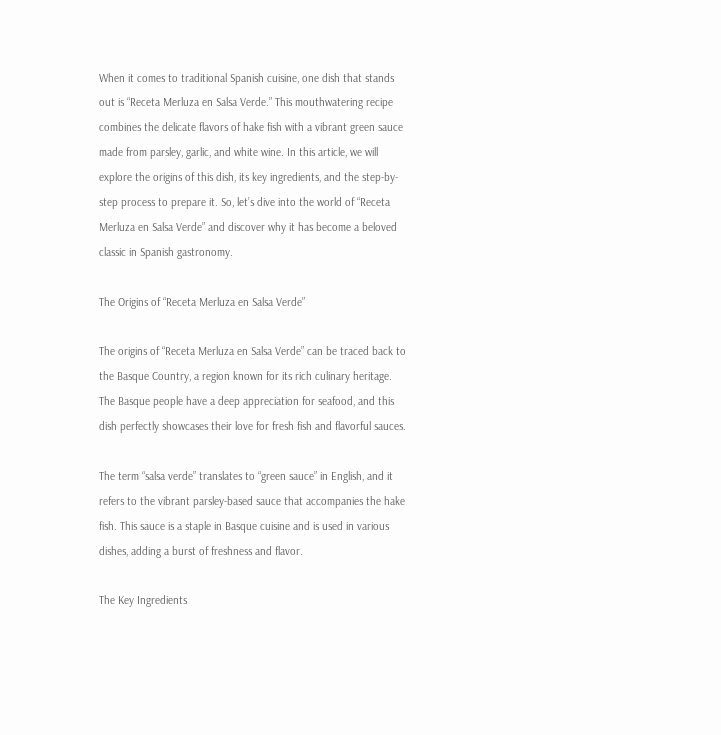When it comes to traditional Spanish cuisine, one dish that stands out is “Receta Merluza en Salsa Verde.” This mouthwatering recipe combines the delicate flavors of hake fish with a vibrant green sauce made from parsley, garlic, and white wine. In this article, we will explore the origins of this dish, its key ingredients, and the step-by-step process to prepare it. So, let’s dive into the world of “Receta Merluza en Salsa Verde” and discover why it has become a beloved classic in Spanish gastronomy.

The Origins of “Receta Merluza en Salsa Verde”

The origins of “Receta Merluza en Salsa Verde” can be traced back to the Basque Country, a region known for its rich culinary heritage. The Basque people have a deep appreciation for seafood, and this dish perfectly showcases their love for fresh fish and flavorful sauces.

The term “salsa verde” translates to “green sauce” in English, and it refers to the vibrant parsley-based sauce that accompanies the hake fish. This sauce is a staple in Basque cuisine and is used in various dishes, adding a burst of freshness and flavor.

The Key Ingredients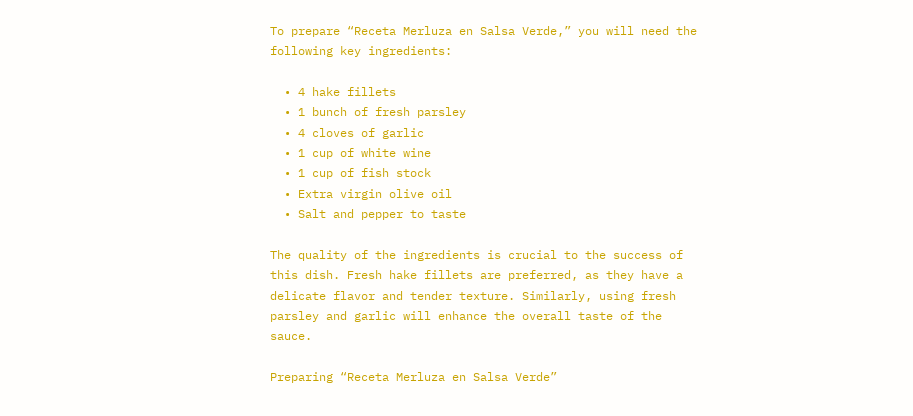To prepare “Receta Merluza en Salsa Verde,” you will need the following key ingredients:

  • 4 hake fillets
  • 1 bunch of fresh parsley
  • 4 cloves of garlic
  • 1 cup of white wine
  • 1 cup of fish stock
  • Extra virgin olive oil
  • Salt and pepper to taste

The quality of the ingredients is crucial to the success of this dish. Fresh hake fillets are preferred, as they have a delicate flavor and tender texture. Similarly, using fresh parsley and garlic will enhance the overall taste of the sauce.

Preparing “Receta Merluza en Salsa Verde”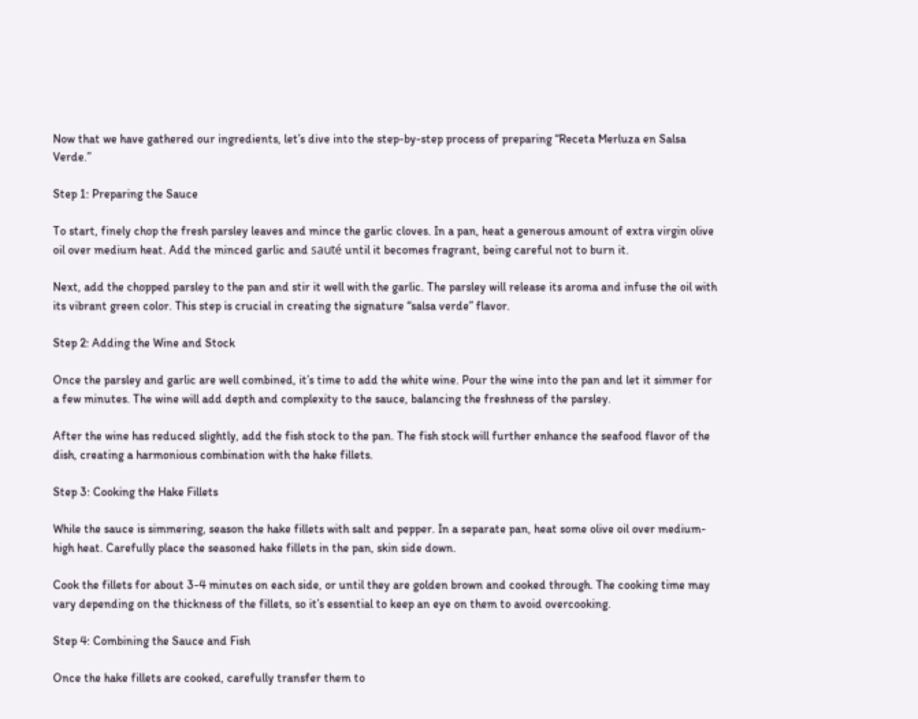Now that we have gathered our ingredients, let’s dive into the step-by-step process of preparing “Receta Merluza en Salsa Verde.”

Step 1: Preparing the Sauce

To start, finely chop the fresh parsley leaves and mince the garlic cloves. In a pan, heat a generous amount of extra virgin olive oil over medium heat. Add the minced garlic and sauté until it becomes fragrant, being careful not to burn it.

Next, add the chopped parsley to the pan and stir it well with the garlic. The parsley will release its aroma and infuse the oil with its vibrant green color. This step is crucial in creating the signature “salsa verde” flavor.

Step 2: Adding the Wine and Stock

Once the parsley and garlic are well combined, it’s time to add the white wine. Pour the wine into the pan and let it simmer for a few minutes. The wine will add depth and complexity to the sauce, balancing the freshness of the parsley.

After the wine has reduced slightly, add the fish stock to the pan. The fish stock will further enhance the seafood flavor of the dish, creating a harmonious combination with the hake fillets.

Step 3: Cooking the Hake Fillets

While the sauce is simmering, season the hake fillets with salt and pepper. In a separate pan, heat some olive oil over medium-high heat. Carefully place the seasoned hake fillets in the pan, skin side down.

Cook the fillets for about 3-4 minutes on each side, or until they are golden brown and cooked through. The cooking time may vary depending on the thickness of the fillets, so it’s essential to keep an eye on them to avoid overcooking.

Step 4: Combining the Sauce and Fish

Once the hake fillets are cooked, carefully transfer them to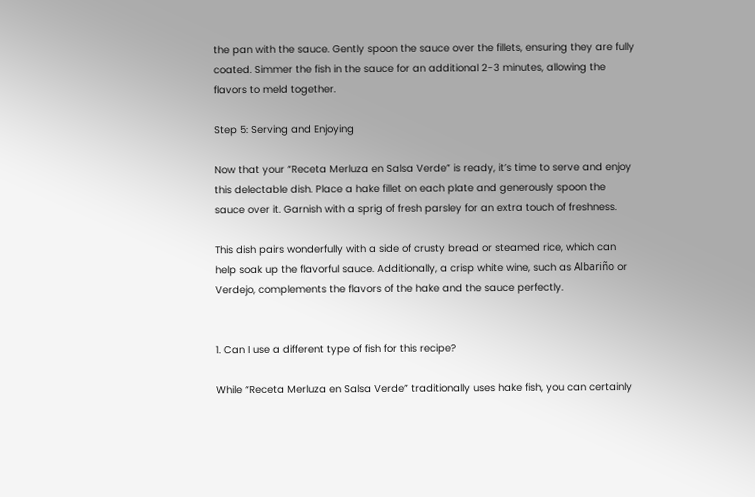the pan with the sauce. Gently spoon the sauce over the fillets, ensuring they are fully coated. Simmer the fish in the sauce for an additional 2-3 minutes, allowing the flavors to meld together.

Step 5: Serving and Enjoying

Now that your “Receta Merluza en Salsa Verde” is ready, it’s time to serve and enjoy this delectable dish. Place a hake fillet on each plate and generously spoon the sauce over it. Garnish with a sprig of fresh parsley for an extra touch of freshness.

This dish pairs wonderfully with a side of crusty bread or steamed rice, which can help soak up the flavorful sauce. Additionally, a crisp white wine, such as Albariño or Verdejo, complements the flavors of the hake and the sauce perfectly.


1. Can I use a different type of fish for this recipe?

While “Receta Merluza en Salsa Verde” traditionally uses hake fish, you can certainly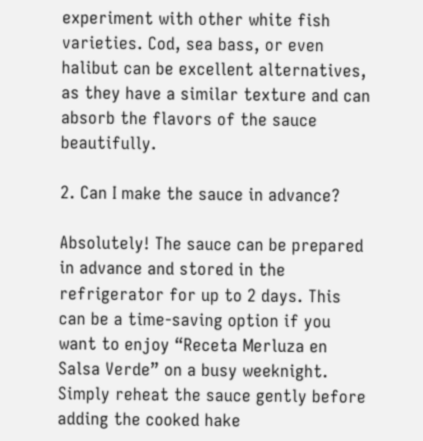experiment with other white fish varieties. Cod, sea bass, or even halibut can be excellent alternatives, as they have a similar texture and can absorb the flavors of the sauce beautifully.

2. Can I make the sauce in advance?

Absolutely! The sauce can be prepared in advance and stored in the refrigerator for up to 2 days. This can be a time-saving option if you want to enjoy “Receta Merluza en Salsa Verde” on a busy weeknight. Simply reheat the sauce gently before adding the cooked hake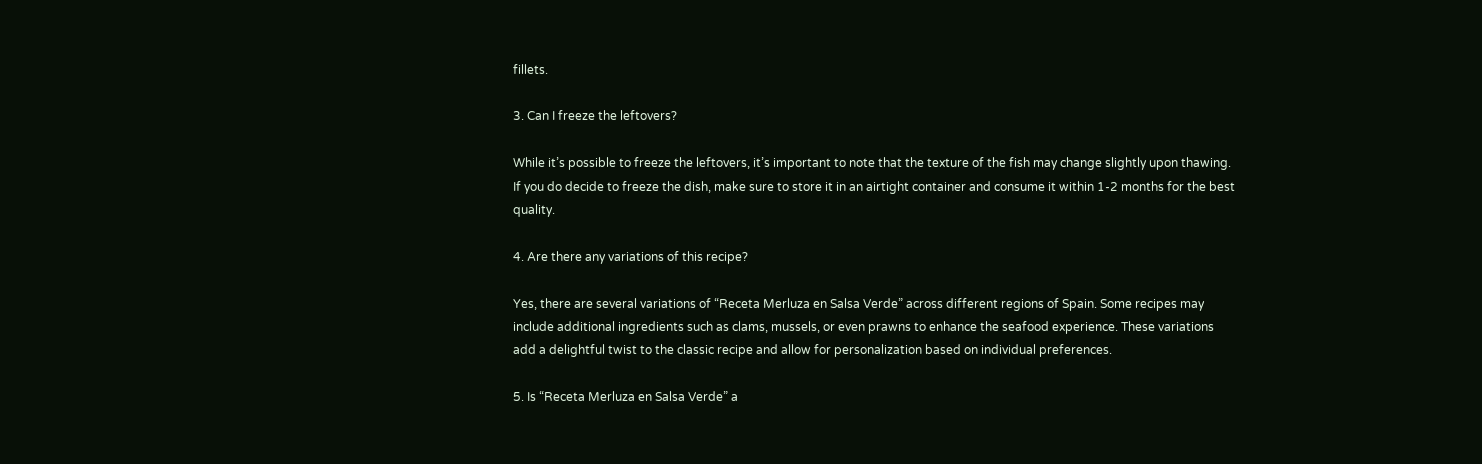fillets.

3. Can I freeze the leftovers?

While it’s possible to freeze the leftovers, it’s important to note that the texture of the fish may change slightly upon thawing. If you do decide to freeze the dish, make sure to store it in an airtight container and consume it within 1-2 months for the best quality.

4. Are there any variations of this recipe?

Yes, there are several variations of “Receta Merluza en Salsa Verde” across different regions of Spain. Some recipes may include additional ingredients such as clams, mussels, or even prawns to enhance the seafood experience. These variations add a delightful twist to the classic recipe and allow for personalization based on individual preferences.

5. Is “Receta Merluza en Salsa Verde” a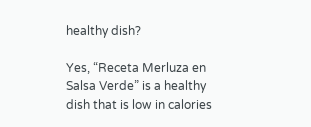healthy dish?

Yes, “Receta Merluza en Salsa Verde” is a healthy dish that is low in calories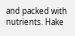and packed with nutrients. Hake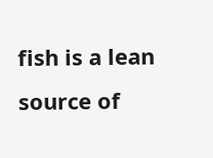fish is a lean source of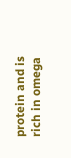protein and is rich in omega